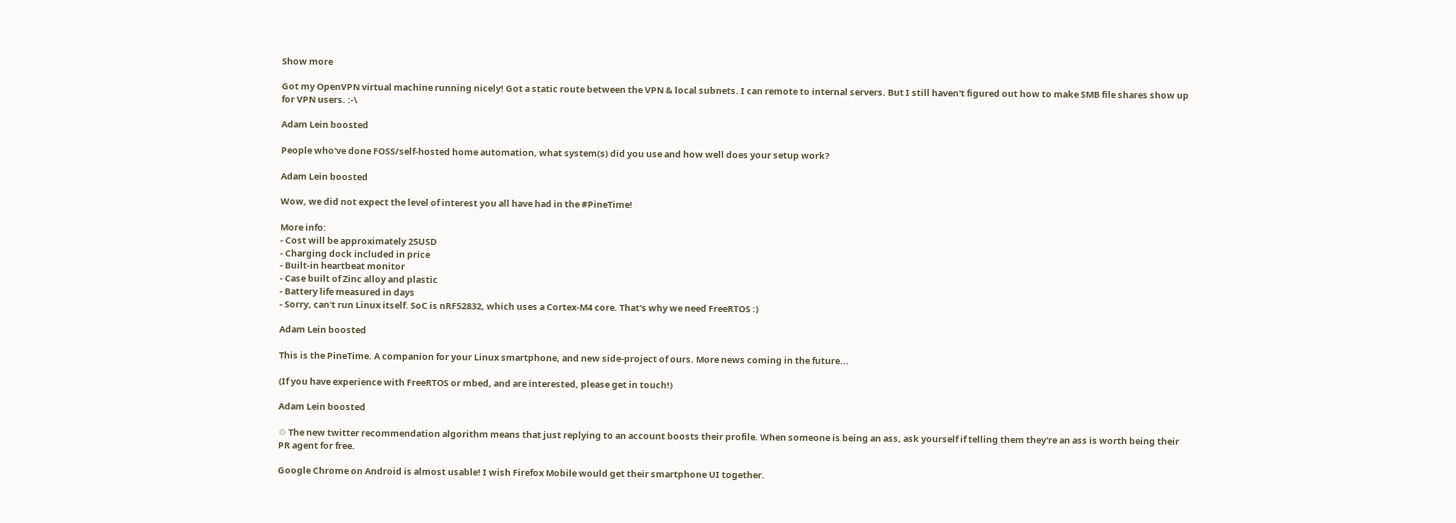Show more

Got my OpenVPN virtual machine running nicely! Got a static route between the VPN & local subnets. I can remote to internal servers. But I still haven't figured out how to make SMB file shares show up for VPN users. :-\

Adam Lein boosted

People who've done FOSS/self-hosted home automation, what system(s) did you use and how well does your setup work?

Adam Lein boosted

Wow, we did not expect the level of interest you all have had in the #PineTime!

More info:
- Cost will be approximately 25USD
- Charging dock included in price
- Built-in heartbeat monitor
- Case built of Zinc alloy and plastic
- Battery life measured in days
- Sorry, can't run Linux itself. SoC is nRF52832, which uses a Cortex-M4 core. That's why we need FreeRTOS :)

Adam Lein boosted

This is the PineTime. A companion for your Linux smartphone, and new side-project of ours. More news coming in the future...

(If you have experience with FreeRTOS or mbed, and are interested, please get in touch!)

Adam Lein boosted

♲ The new twitter recommendation algorithm means that just replying to an account boosts their profile. When someone is being an ass, ask yourself if telling them they're an ass is worth being their PR agent for free.

Google Chrome on Android is almost usable! I wish Firefox Mobile would get their smartphone UI together.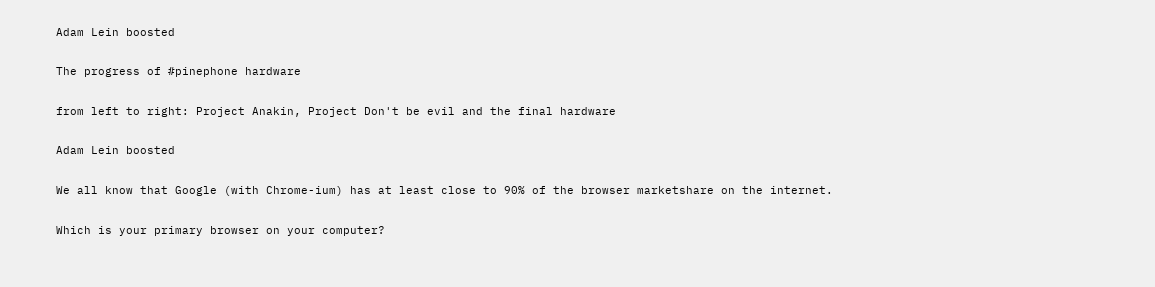Adam Lein boosted

The progress of #pinephone hardware

from left to right: Project Anakin, Project Don't be evil and the final hardware

Adam Lein boosted

We all know that Google (with Chrome-ium) has at least close to 90% of the browser marketshare on the internet.

Which is your primary browser on your computer?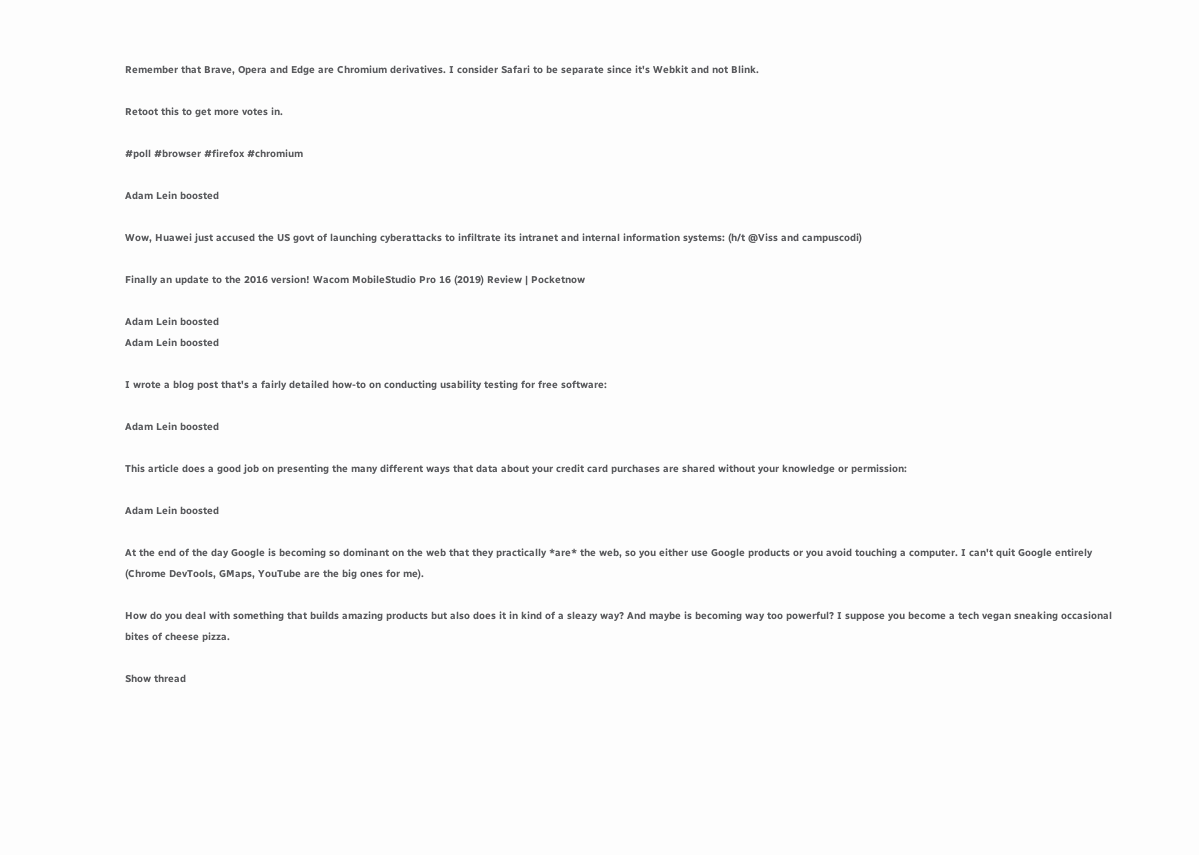Remember that Brave, Opera and Edge are Chromium derivatives. I consider Safari to be separate since it's Webkit and not Blink.

Retoot this to get more votes in.

#poll #browser #firefox #chromium

Adam Lein boosted

Wow, Huawei just accused the US govt of launching cyberattacks to infiltrate its intranet and internal information systems: (h/t @Viss and campuscodi)

Finally an update to the 2016 version! Wacom MobileStudio Pro 16 (2019) Review | Pocketnow

Adam Lein boosted
Adam Lein boosted

I wrote a blog post that's a fairly detailed how-to on conducting usability testing for free software:

Adam Lein boosted

This article does a good job on presenting the many different ways that data about your credit card purchases are shared without your knowledge or permission:

Adam Lein boosted

At the end of the day Google is becoming so dominant on the web that they practically *are* the web, so you either use Google products or you avoid touching a computer. I can't quit Google entirely (Chrome DevTools, GMaps, YouTube are the big ones for me).

How do you deal with something that builds amazing products but also does it in kind of a sleazy way? And maybe is becoming way too powerful? I suppose you become a tech vegan sneaking occasional bites of cheese pizza.

Show thread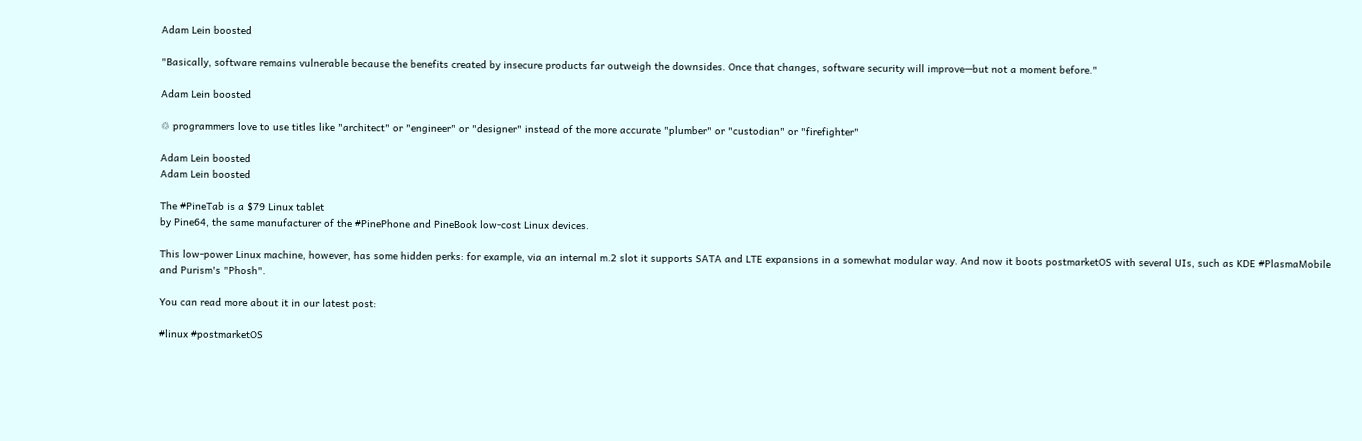Adam Lein boosted

"Basically, software remains vulnerable because the benefits created by insecure products far outweigh the downsides. Once that changes, software security will improve—but not a moment before."

Adam Lein boosted

♲ programmers love to use titles like "architect" or "engineer" or "designer" instead of the more accurate "plumber" or "custodian" or "firefighter"

Adam Lein boosted
Adam Lein boosted

The #PineTab is a $79 Linux tablet
by Pine64, the same manufacturer of the #PinePhone and PineBook low-cost Linux devices.

This low-power Linux machine, however, has some hidden perks: for example, via an internal m.2 slot it supports SATA and LTE expansions in a somewhat modular way. And now it boots postmarketOS with several UIs, such as KDE #PlasmaMobile and Purism's "Phosh".

You can read more about it in our latest post:

#linux #postmarketOS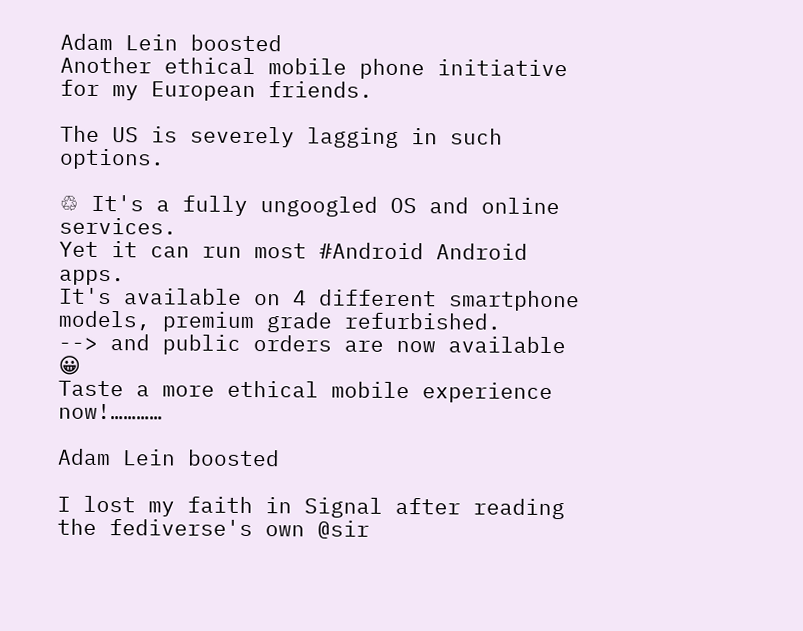Adam Lein boosted
Another ethical mobile phone initiative for my European friends.

The US is severely lagging in such options.

♲ It's a fully ungoogled OS and online services.
Yet it can run most #Android Android apps.
It's available on 4 different smartphone models, premium grade refurbished.
--> and public orders are now available 😀
Taste a more ethical mobile experience now!…………

Adam Lein boosted

I lost my faith in Signal after reading the fediverse's own @sir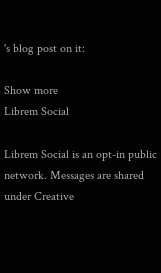's blog post on it:

Show more
Librem Social

Librem Social is an opt-in public network. Messages are shared under Creative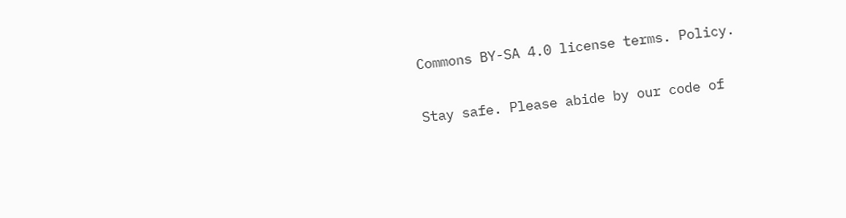Commons BY-SA 4.0 license terms. Policy.

Stay safe. Please abide by our code of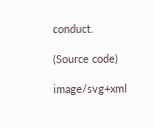conduct.

(Source code)

image/svg+xml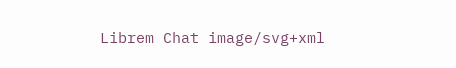Librem Chat image/svg+xml